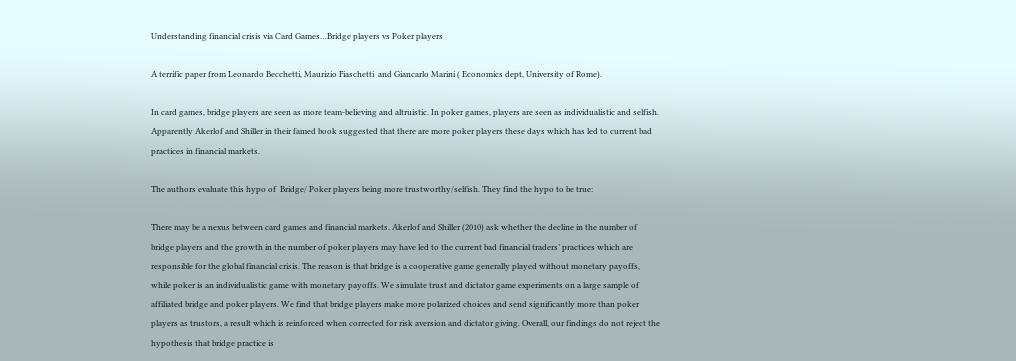Understanding financial crisis via Card Games…Bridge players vs Poker players

A terrific paper from Leonardo Becchetti, Maurizio Fiaschetti  and Giancarlo Marini ( Economics dept, University of Rome).

In card games, bridge players are seen as more team-believing and altruistic. In poker games, players are seen as individualistic and selfish. Apparently Akerlof and Shiller in their famed book suggested that there are more poker players these days which has led to current bad practices in financial markets.

The authors evaluate this hypo of  Bridge/ Poker players being more trustworthy/selfish. They find the hypo to be true:

There may be a nexus between card games and financial markets. Akerlof and Shiller (2010) ask whether the decline in the number of bridge players and the growth in the number of poker players may have led to the current bad financial traders’ practices which are responsible for the global financial crisis. The reason is that bridge is a cooperative game generally played without monetary payoffs, while poker is an individualistic game with monetary payoffs. We simulate trust and dictator game experiments on a large sample of affiliated bridge and poker players. We find that bridge players make more polarized choices and send significantly more than poker players as trustors, a result which is reinforced when corrected for risk aversion and dictator giving. Overall, our findings do not reject the hypothesis that bridge practice is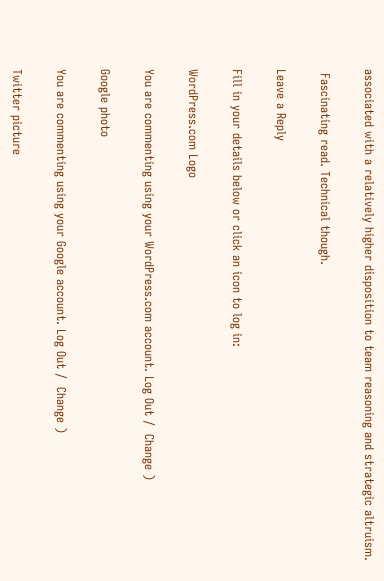associated with a relatively higher disposition to team reasoning and strategic altruism.

 Fascinating read. Technical though.

Leave a Reply

Fill in your details below or click an icon to log in:

WordPress.com Logo

You are commenting using your WordPress.com account. Log Out /  Change )

Google photo

You are commenting using your Google account. Log Out /  Change )

Twitter picture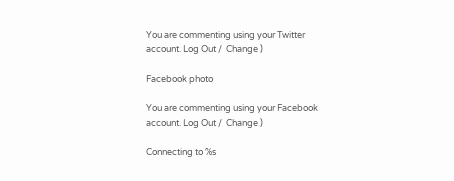You are commenting using your Twitter account. Log Out /  Change )

Facebook photo

You are commenting using your Facebook account. Log Out /  Change )

Connecting to %s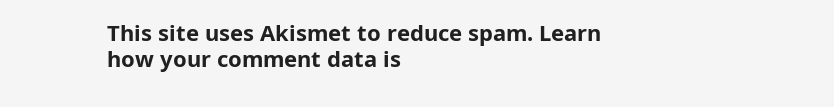This site uses Akismet to reduce spam. Learn how your comment data is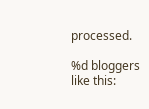processed.

%d bloggers like this: